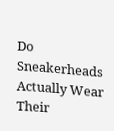Do Sneakerheads Actually Wear Their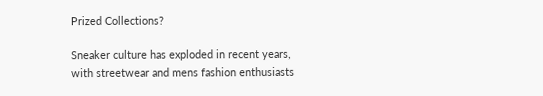Prized Collections?

Sneaker culture has exploded in recent years, with streetwear and mens fashion enthusiasts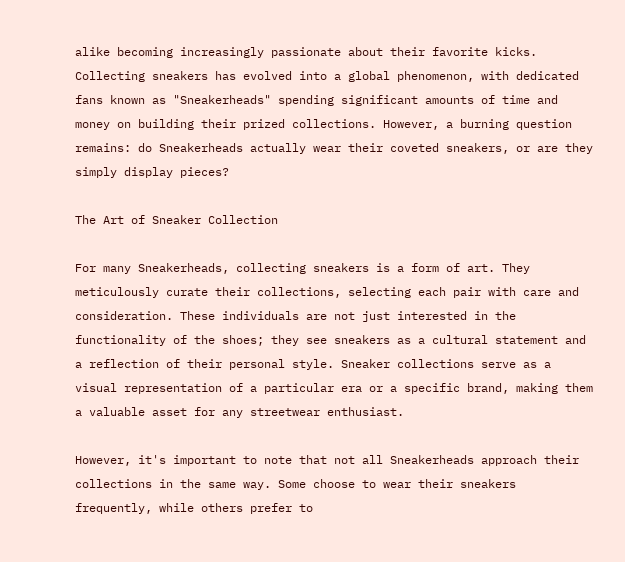alike becoming increasingly passionate about their favorite kicks. Collecting sneakers has evolved into a global phenomenon, with dedicated fans known as "Sneakerheads" spending significant amounts of time and money on building their prized collections. However, a burning question remains: do Sneakerheads actually wear their coveted sneakers, or are they simply display pieces?

The Art of Sneaker Collection

For many Sneakerheads, collecting sneakers is a form of art. They meticulously curate their collections, selecting each pair with care and consideration. These individuals are not just interested in the functionality of the shoes; they see sneakers as a cultural statement and a reflection of their personal style. Sneaker collections serve as a visual representation of a particular era or a specific brand, making them a valuable asset for any streetwear enthusiast.

However, it's important to note that not all Sneakerheads approach their collections in the same way. Some choose to wear their sneakers frequently, while others prefer to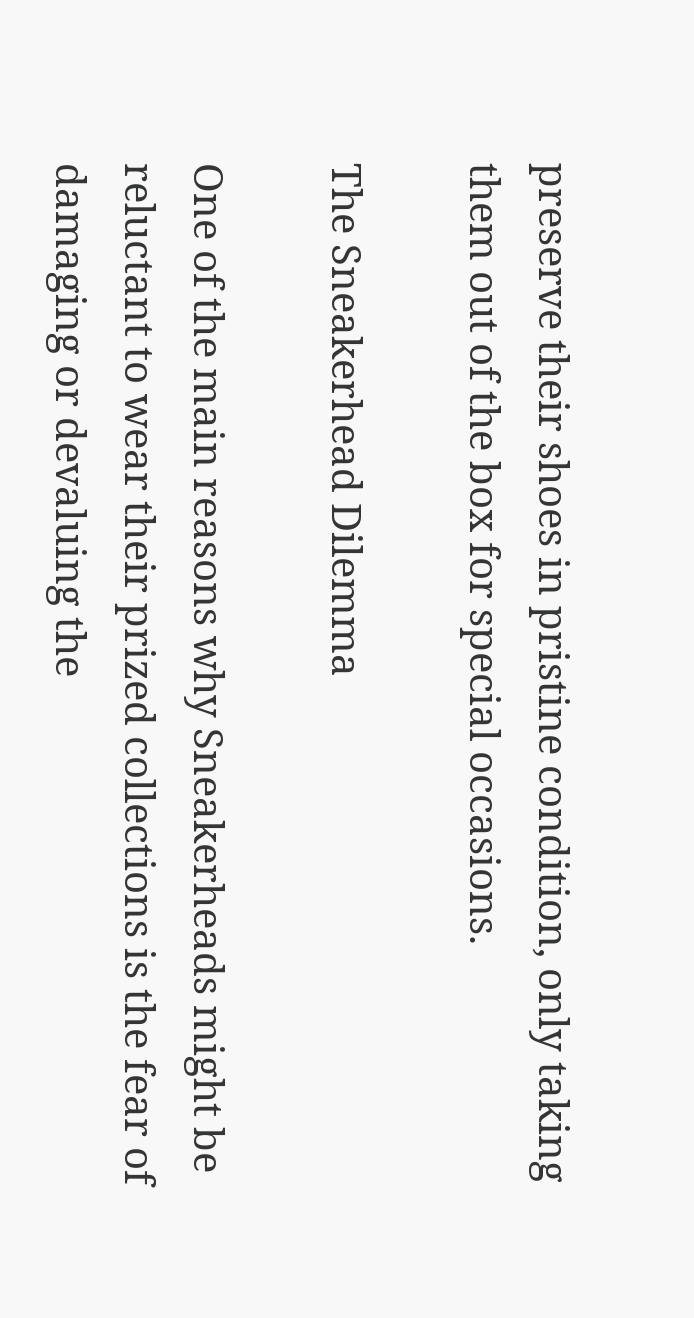preserve their shoes in pristine condition, only taking them out of the box for special occasions.

The Sneakerhead Dilemma

One of the main reasons why Sneakerheads might be reluctant to wear their prized collections is the fear of damaging or devaluing the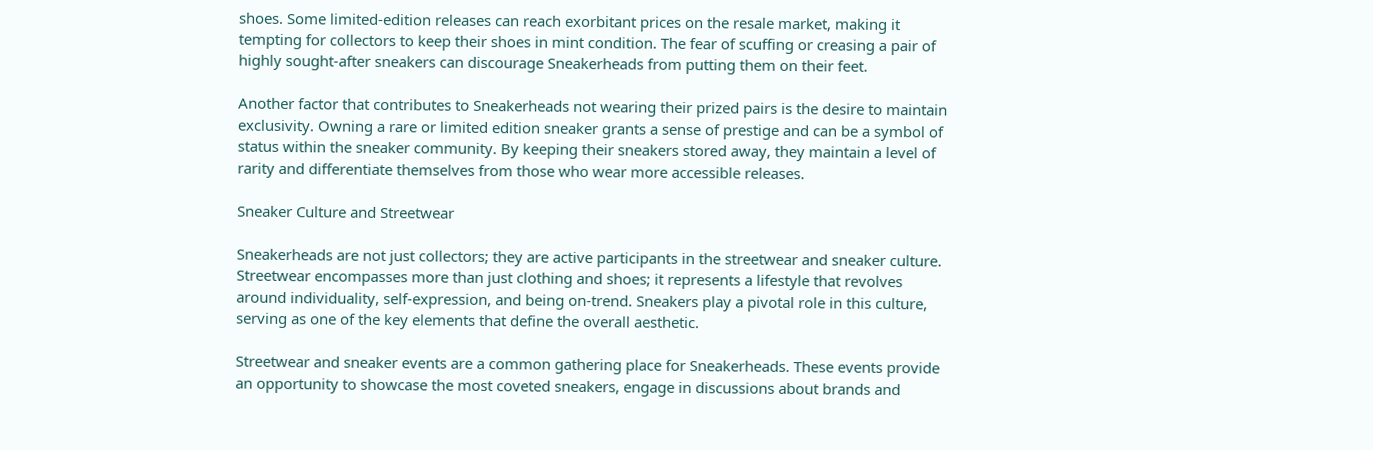shoes. Some limited-edition releases can reach exorbitant prices on the resale market, making it tempting for collectors to keep their shoes in mint condition. The fear of scuffing or creasing a pair of highly sought-after sneakers can discourage Sneakerheads from putting them on their feet.

Another factor that contributes to Sneakerheads not wearing their prized pairs is the desire to maintain exclusivity. Owning a rare or limited edition sneaker grants a sense of prestige and can be a symbol of status within the sneaker community. By keeping their sneakers stored away, they maintain a level of rarity and differentiate themselves from those who wear more accessible releases.

Sneaker Culture and Streetwear

Sneakerheads are not just collectors; they are active participants in the streetwear and sneaker culture. Streetwear encompasses more than just clothing and shoes; it represents a lifestyle that revolves around individuality, self-expression, and being on-trend. Sneakers play a pivotal role in this culture, serving as one of the key elements that define the overall aesthetic.

Streetwear and sneaker events are a common gathering place for Sneakerheads. These events provide an opportunity to showcase the most coveted sneakers, engage in discussions about brands and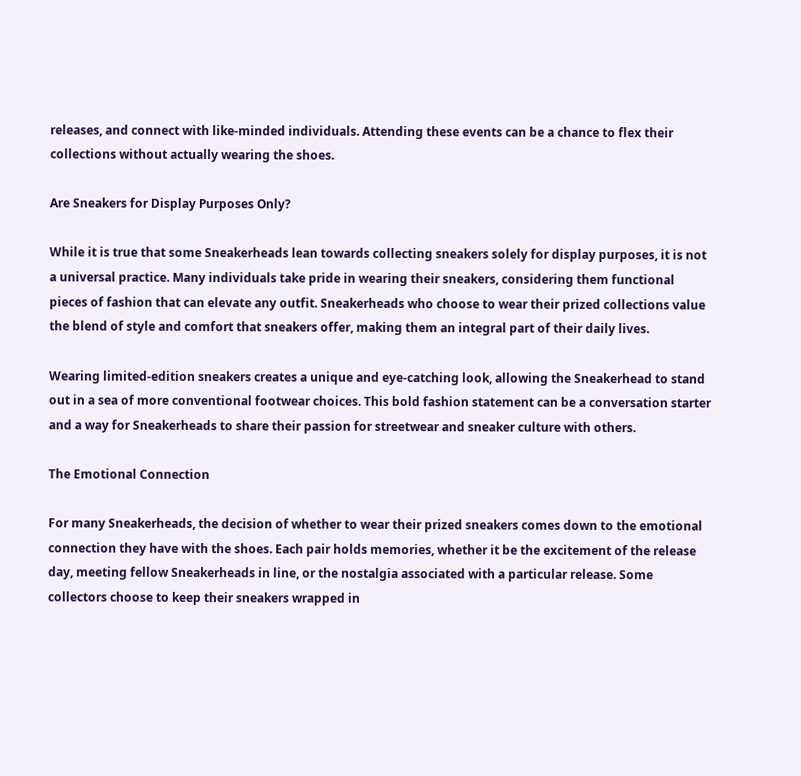releases, and connect with like-minded individuals. Attending these events can be a chance to flex their collections without actually wearing the shoes.

Are Sneakers for Display Purposes Only?

While it is true that some Sneakerheads lean towards collecting sneakers solely for display purposes, it is not a universal practice. Many individuals take pride in wearing their sneakers, considering them functional pieces of fashion that can elevate any outfit. Sneakerheads who choose to wear their prized collections value the blend of style and comfort that sneakers offer, making them an integral part of their daily lives.

Wearing limited-edition sneakers creates a unique and eye-catching look, allowing the Sneakerhead to stand out in a sea of more conventional footwear choices. This bold fashion statement can be a conversation starter and a way for Sneakerheads to share their passion for streetwear and sneaker culture with others.

The Emotional Connection

For many Sneakerheads, the decision of whether to wear their prized sneakers comes down to the emotional connection they have with the shoes. Each pair holds memories, whether it be the excitement of the release day, meeting fellow Sneakerheads in line, or the nostalgia associated with a particular release. Some collectors choose to keep their sneakers wrapped in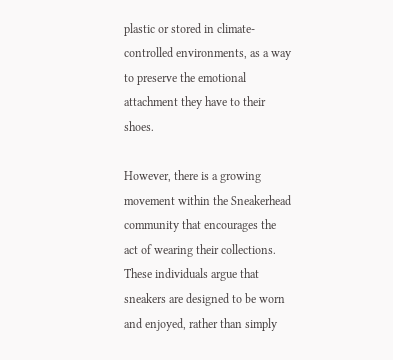plastic or stored in climate-controlled environments, as a way to preserve the emotional attachment they have to their shoes.

However, there is a growing movement within the Sneakerhead community that encourages the act of wearing their collections. These individuals argue that sneakers are designed to be worn and enjoyed, rather than simply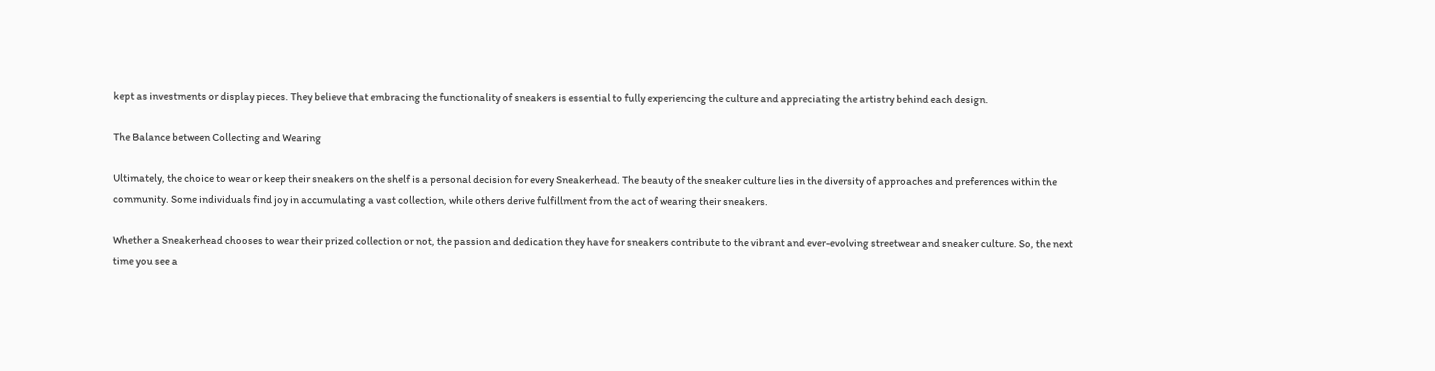kept as investments or display pieces. They believe that embracing the functionality of sneakers is essential to fully experiencing the culture and appreciating the artistry behind each design.

The Balance between Collecting and Wearing

Ultimately, the choice to wear or keep their sneakers on the shelf is a personal decision for every Sneakerhead. The beauty of the sneaker culture lies in the diversity of approaches and preferences within the community. Some individuals find joy in accumulating a vast collection, while others derive fulfillment from the act of wearing their sneakers.

Whether a Sneakerhead chooses to wear their prized collection or not, the passion and dedication they have for sneakers contribute to the vibrant and ever-evolving streetwear and sneaker culture. So, the next time you see a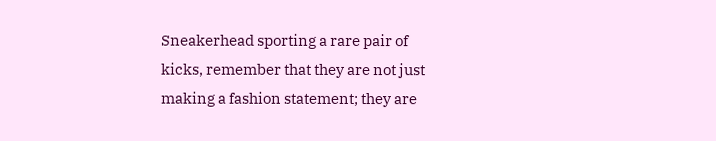Sneakerhead sporting a rare pair of kicks, remember that they are not just making a fashion statement; they are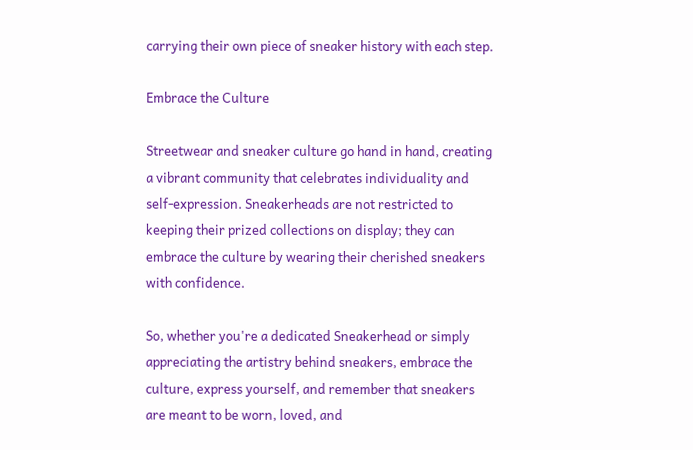carrying their own piece of sneaker history with each step.

Embrace the Culture

Streetwear and sneaker culture go hand in hand, creating a vibrant community that celebrates individuality and self-expression. Sneakerheads are not restricted to keeping their prized collections on display; they can embrace the culture by wearing their cherished sneakers with confidence.

So, whether you're a dedicated Sneakerhead or simply appreciating the artistry behind sneakers, embrace the culture, express yourself, and remember that sneakers are meant to be worn, loved, and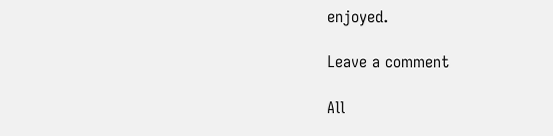enjoyed.

Leave a comment

All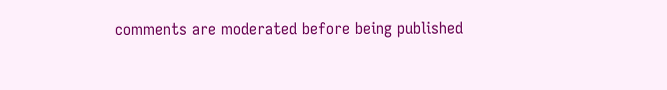comments are moderated before being published